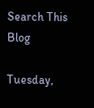Search This Blog

Tuesday,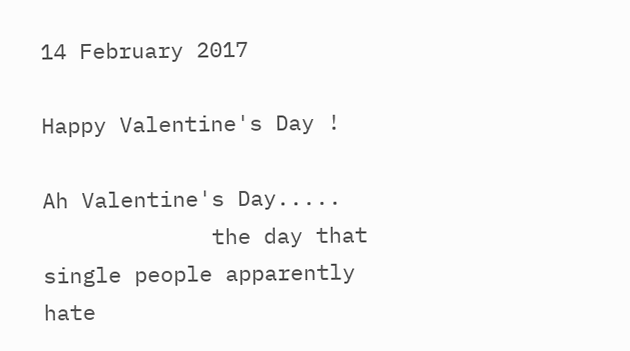14 February 2017

Happy Valentine's Day !

Ah Valentine's Day.....
             the day that single people apparently hate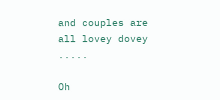and couples are all lovey dovey .....

Oh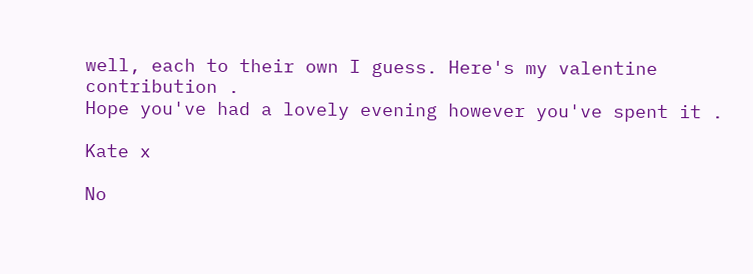well, each to their own I guess. Here's my valentine contribution .
Hope you've had a lovely evening however you've spent it .

Kate x

No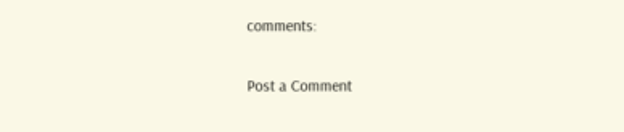comments:

Post a Comment